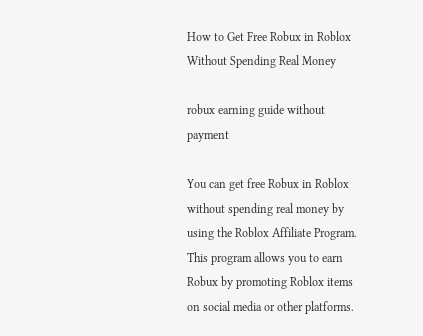How to Get Free Robux in Roblox Without Spending Real Money

robux earning guide without payment

You can get free Robux in Roblox without spending real money by using the Roblox Affiliate Program. This program allows you to earn Robux by promoting Roblox items on social media or other platforms.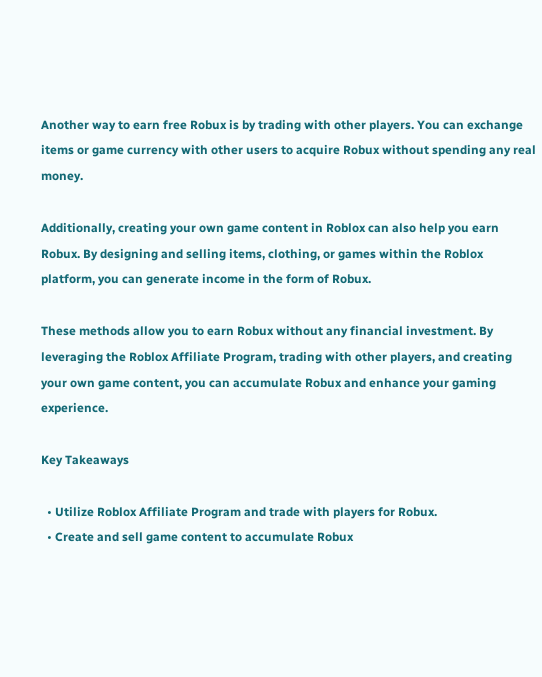Another way to earn free Robux is by trading with other players. You can exchange items or game currency with other users to acquire Robux without spending any real money.

Additionally, creating your own game content in Roblox can also help you earn Robux. By designing and selling items, clothing, or games within the Roblox platform, you can generate income in the form of Robux.

These methods allow you to earn Robux without any financial investment. By leveraging the Roblox Affiliate Program, trading with other players, and creating your own game content, you can accumulate Robux and enhance your gaming experience.

Key Takeaways

  • Utilize Roblox Affiliate Program and trade with players for Robux.
  • Create and sell game content to accumulate Robux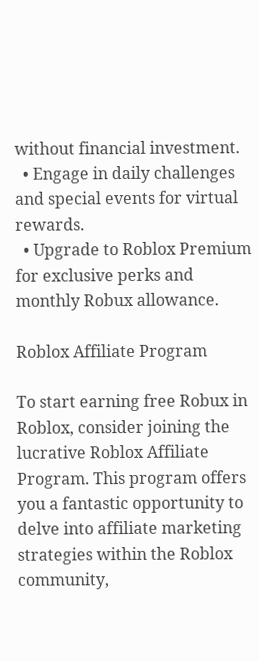without financial investment.
  • Engage in daily challenges and special events for virtual rewards.
  • Upgrade to Roblox Premium for exclusive perks and monthly Robux allowance.

Roblox Affiliate Program

To start earning free Robux in Roblox, consider joining the lucrative Roblox Affiliate Program. This program offers you a fantastic opportunity to delve into affiliate marketing strategies within the Roblox community,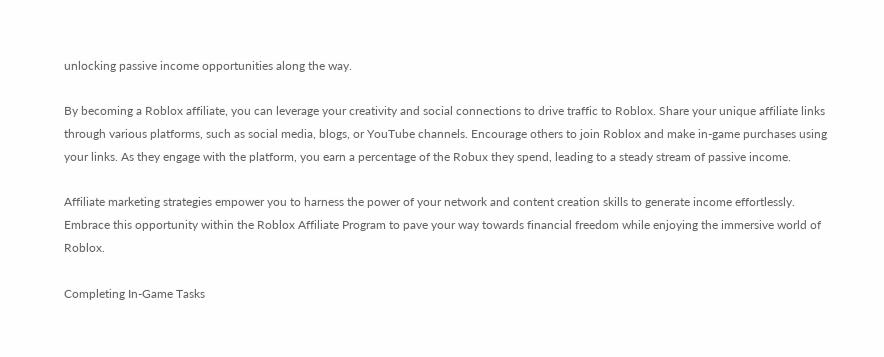unlocking passive income opportunities along the way.

By becoming a Roblox affiliate, you can leverage your creativity and social connections to drive traffic to Roblox. Share your unique affiliate links through various platforms, such as social media, blogs, or YouTube channels. Encourage others to join Roblox and make in-game purchases using your links. As they engage with the platform, you earn a percentage of the Robux they spend, leading to a steady stream of passive income.

Affiliate marketing strategies empower you to harness the power of your network and content creation skills to generate income effortlessly. Embrace this opportunity within the Roblox Affiliate Program to pave your way towards financial freedom while enjoying the immersive world of Roblox.

Completing In-Game Tasks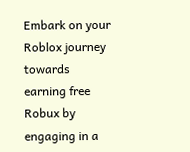Embark on your Roblox journey towards earning free Robux by engaging in a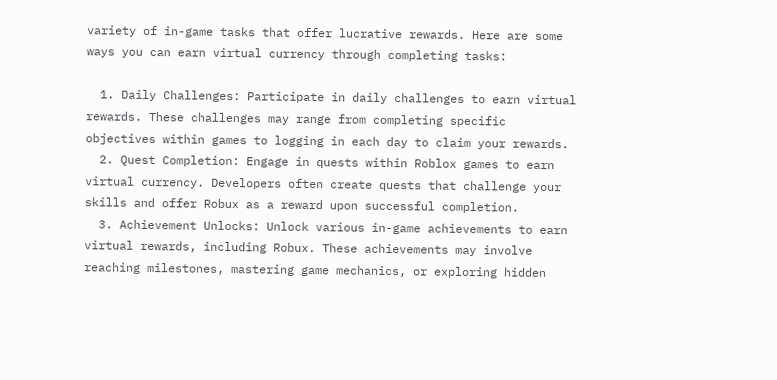variety of in-game tasks that offer lucrative rewards. Here are some ways you can earn virtual currency through completing tasks:

  1. Daily Challenges: Participate in daily challenges to earn virtual rewards. These challenges may range from completing specific objectives within games to logging in each day to claim your rewards.
  2. Quest Completion: Engage in quests within Roblox games to earn virtual currency. Developers often create quests that challenge your skills and offer Robux as a reward upon successful completion.
  3. Achievement Unlocks: Unlock various in-game achievements to earn virtual rewards, including Robux. These achievements may involve reaching milestones, mastering game mechanics, or exploring hidden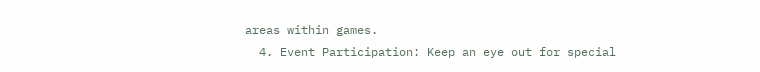areas within games.
  4. Event Participation: Keep an eye out for special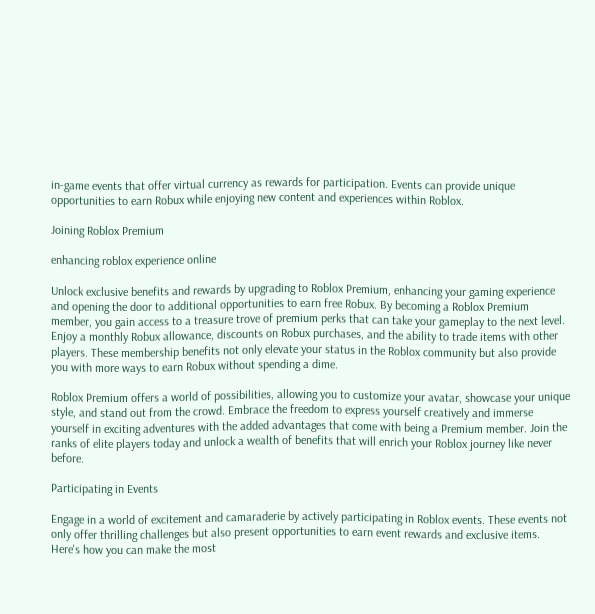in-game events that offer virtual currency as rewards for participation. Events can provide unique opportunities to earn Robux while enjoying new content and experiences within Roblox.

Joining Roblox Premium

enhancing roblox experience online

Unlock exclusive benefits and rewards by upgrading to Roblox Premium, enhancing your gaming experience and opening the door to additional opportunities to earn free Robux. By becoming a Roblox Premium member, you gain access to a treasure trove of premium perks that can take your gameplay to the next level. Enjoy a monthly Robux allowance, discounts on Robux purchases, and the ability to trade items with other players. These membership benefits not only elevate your status in the Roblox community but also provide you with more ways to earn Robux without spending a dime.

Roblox Premium offers a world of possibilities, allowing you to customize your avatar, showcase your unique style, and stand out from the crowd. Embrace the freedom to express yourself creatively and immerse yourself in exciting adventures with the added advantages that come with being a Premium member. Join the ranks of elite players today and unlock a wealth of benefits that will enrich your Roblox journey like never before.

Participating in Events

Engage in a world of excitement and camaraderie by actively participating in Roblox events. These events not only offer thrilling challenges but also present opportunities to earn event rewards and exclusive items. Here's how you can make the most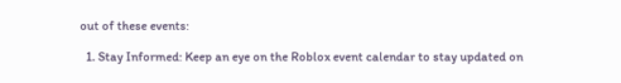out of these events:

  1. Stay Informed: Keep an eye on the Roblox event calendar to stay updated on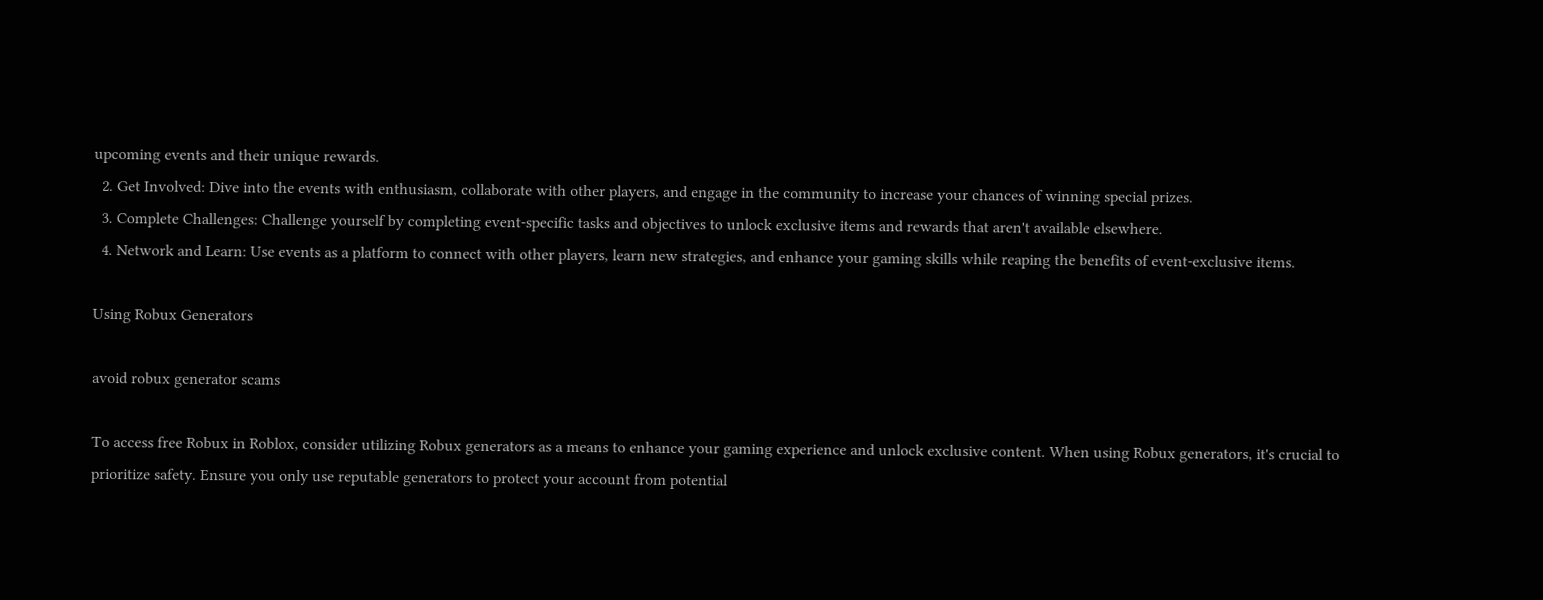upcoming events and their unique rewards.
  2. Get Involved: Dive into the events with enthusiasm, collaborate with other players, and engage in the community to increase your chances of winning special prizes.
  3. Complete Challenges: Challenge yourself by completing event-specific tasks and objectives to unlock exclusive items and rewards that aren't available elsewhere.
  4. Network and Learn: Use events as a platform to connect with other players, learn new strategies, and enhance your gaming skills while reaping the benefits of event-exclusive items.

Using Robux Generators

avoid robux generator scams

To access free Robux in Roblox, consider utilizing Robux generators as a means to enhance your gaming experience and unlock exclusive content. When using Robux generators, it's crucial to prioritize safety. Ensure you only use reputable generators to protect your account from potential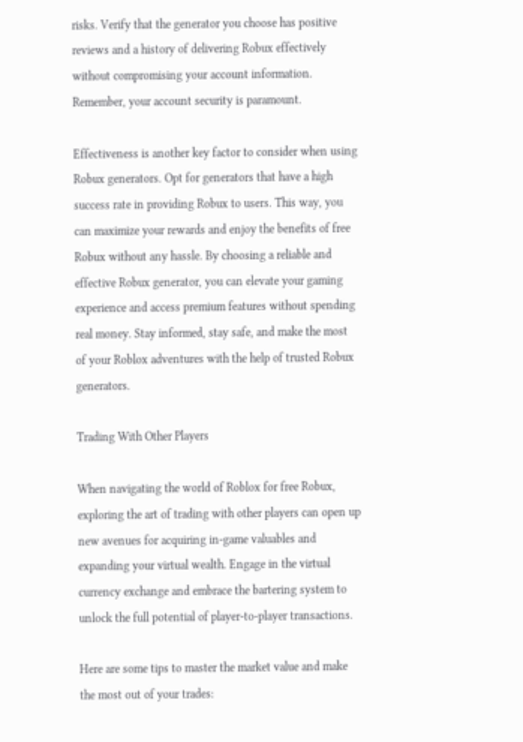risks. Verify that the generator you choose has positive reviews and a history of delivering Robux effectively without compromising your account information. Remember, your account security is paramount.

Effectiveness is another key factor to consider when using Robux generators. Opt for generators that have a high success rate in providing Robux to users. This way, you can maximize your rewards and enjoy the benefits of free Robux without any hassle. By choosing a reliable and effective Robux generator, you can elevate your gaming experience and access premium features without spending real money. Stay informed, stay safe, and make the most of your Roblox adventures with the help of trusted Robux generators.

Trading With Other Players

When navigating the world of Roblox for free Robux, exploring the art of trading with other players can open up new avenues for acquiring in-game valuables and expanding your virtual wealth. Engage in the virtual currency exchange and embrace the bartering system to unlock the full potential of player-to-player transactions.

Here are some tips to master the market value and make the most out of your trades: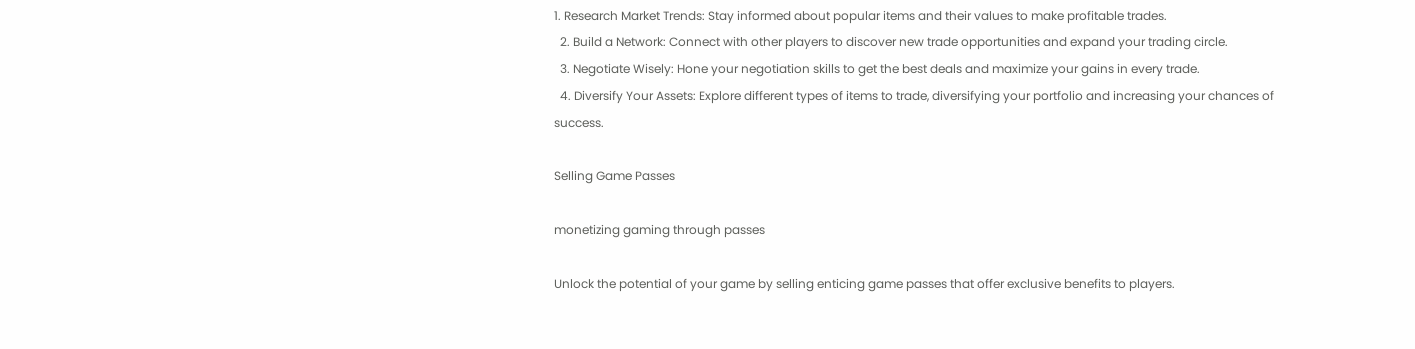1. Research Market Trends: Stay informed about popular items and their values to make profitable trades.
  2. Build a Network: Connect with other players to discover new trade opportunities and expand your trading circle.
  3. Negotiate Wisely: Hone your negotiation skills to get the best deals and maximize your gains in every trade.
  4. Diversify Your Assets: Explore different types of items to trade, diversifying your portfolio and increasing your chances of success.

Selling Game Passes

monetizing gaming through passes

Unlock the potential of your game by selling enticing game passes that offer exclusive benefits to players.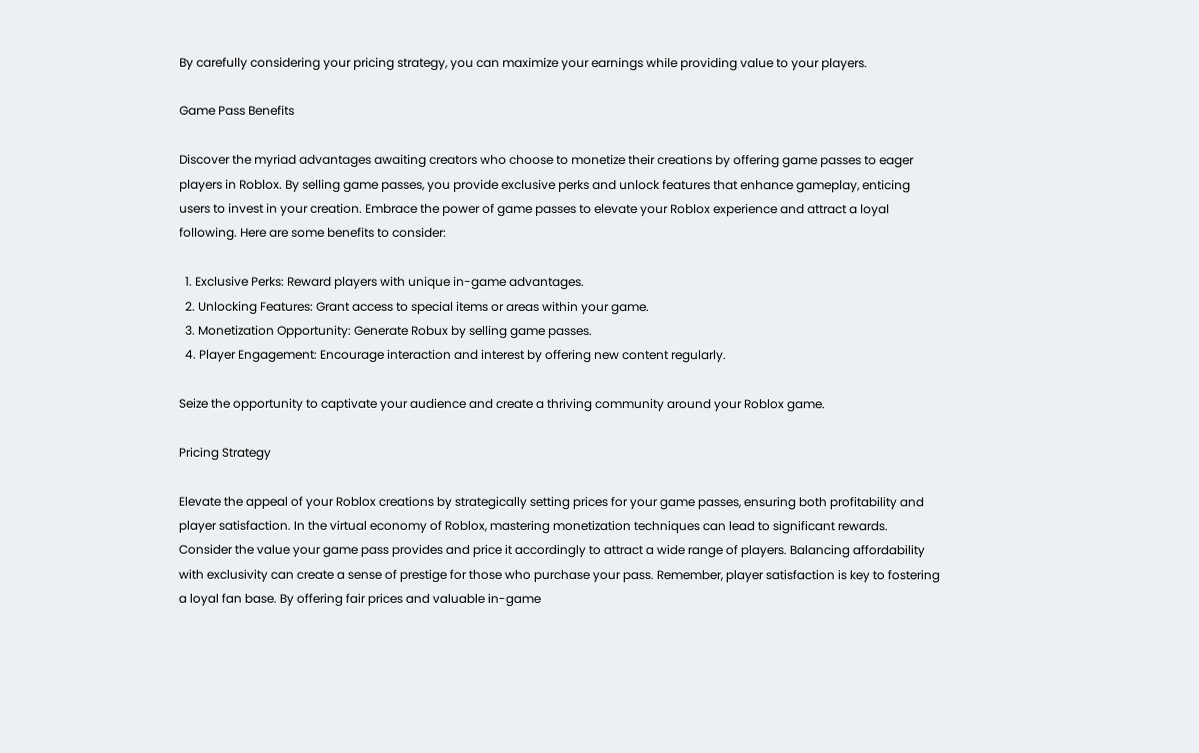By carefully considering your pricing strategy, you can maximize your earnings while providing value to your players.

Game Pass Benefits

Discover the myriad advantages awaiting creators who choose to monetize their creations by offering game passes to eager players in Roblox. By selling game passes, you provide exclusive perks and unlock features that enhance gameplay, enticing users to invest in your creation. Embrace the power of game passes to elevate your Roblox experience and attract a loyal following. Here are some benefits to consider:

  1. Exclusive Perks: Reward players with unique in-game advantages.
  2. Unlocking Features: Grant access to special items or areas within your game.
  3. Monetization Opportunity: Generate Robux by selling game passes.
  4. Player Engagement: Encourage interaction and interest by offering new content regularly.

Seize the opportunity to captivate your audience and create a thriving community around your Roblox game.

Pricing Strategy

Elevate the appeal of your Roblox creations by strategically setting prices for your game passes, ensuring both profitability and player satisfaction. In the virtual economy of Roblox, mastering monetization techniques can lead to significant rewards. Consider the value your game pass provides and price it accordingly to attract a wide range of players. Balancing affordability with exclusivity can create a sense of prestige for those who purchase your pass. Remember, player satisfaction is key to fostering a loyal fan base. By offering fair prices and valuable in-game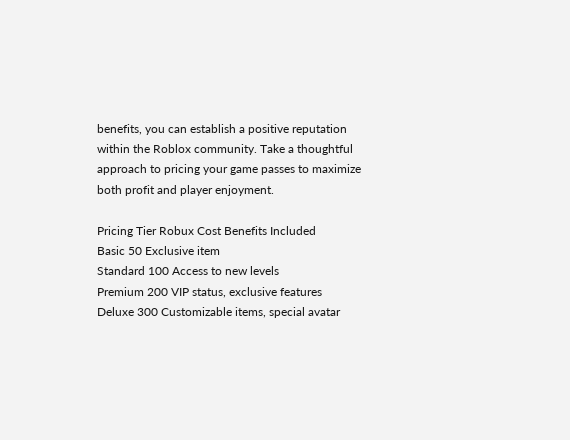benefits, you can establish a positive reputation within the Roblox community. Take a thoughtful approach to pricing your game passes to maximize both profit and player enjoyment.

Pricing Tier Robux Cost Benefits Included
Basic 50 Exclusive item
Standard 100 Access to new levels
Premium 200 VIP status, exclusive features
Deluxe 300 Customizable items, special avatar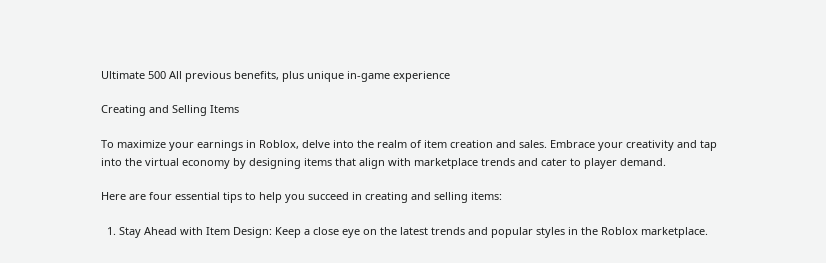Ultimate 500 All previous benefits, plus unique in-game experience

Creating and Selling Items

To maximize your earnings in Roblox, delve into the realm of item creation and sales. Embrace your creativity and tap into the virtual economy by designing items that align with marketplace trends and cater to player demand.

Here are four essential tips to help you succeed in creating and selling items:

  1. Stay Ahead with Item Design: Keep a close eye on the latest trends and popular styles in the Roblox marketplace.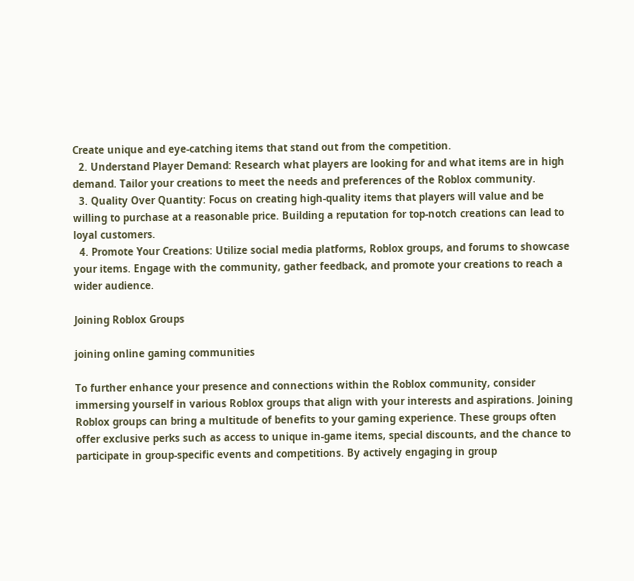Create unique and eye-catching items that stand out from the competition.
  2. Understand Player Demand: Research what players are looking for and what items are in high demand. Tailor your creations to meet the needs and preferences of the Roblox community.
  3. Quality Over Quantity: Focus on creating high-quality items that players will value and be willing to purchase at a reasonable price. Building a reputation for top-notch creations can lead to loyal customers.
  4. Promote Your Creations: Utilize social media platforms, Roblox groups, and forums to showcase your items. Engage with the community, gather feedback, and promote your creations to reach a wider audience.

Joining Roblox Groups

joining online gaming communities

To further enhance your presence and connections within the Roblox community, consider immersing yourself in various Roblox groups that align with your interests and aspirations. Joining Roblox groups can bring a multitude of benefits to your gaming experience. These groups often offer exclusive perks such as access to unique in-game items, special discounts, and the chance to participate in group-specific events and competitions. By actively engaging in group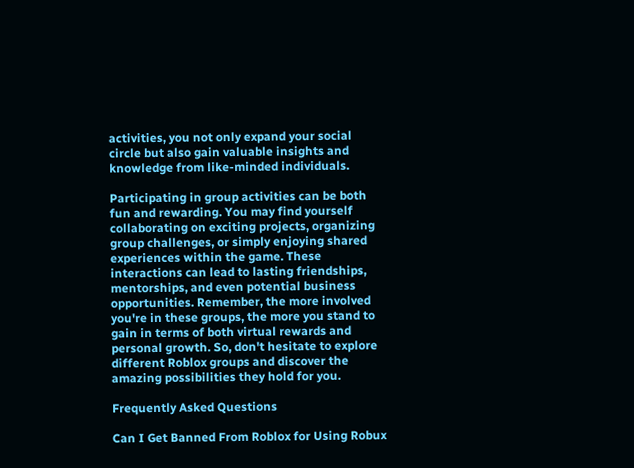activities, you not only expand your social circle but also gain valuable insights and knowledge from like-minded individuals.

Participating in group activities can be both fun and rewarding. You may find yourself collaborating on exciting projects, organizing group challenges, or simply enjoying shared experiences within the game. These interactions can lead to lasting friendships, mentorships, and even potential business opportunities. Remember, the more involved you're in these groups, the more you stand to gain in terms of both virtual rewards and personal growth. So, don't hesitate to explore different Roblox groups and discover the amazing possibilities they hold for you.

Frequently Asked Questions

Can I Get Banned From Roblox for Using Robux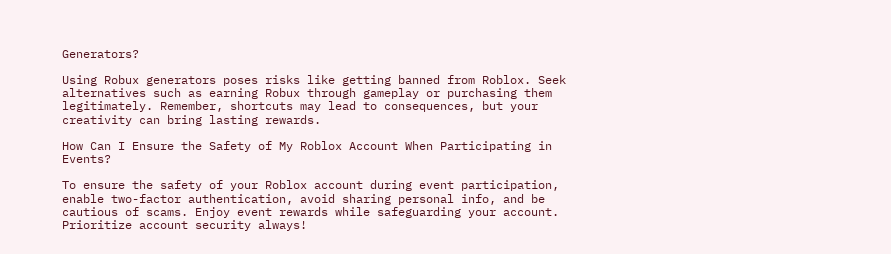Generators?

Using Robux generators poses risks like getting banned from Roblox. Seek alternatives such as earning Robux through gameplay or purchasing them legitimately. Remember, shortcuts may lead to consequences, but your creativity can bring lasting rewards.

How Can I Ensure the Safety of My Roblox Account When Participating in Events?

To ensure the safety of your Roblox account during event participation, enable two-factor authentication, avoid sharing personal info, and be cautious of scams. Enjoy event rewards while safeguarding your account. Prioritize account security always!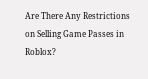Are There Any Restrictions on Selling Game Passes in Roblox?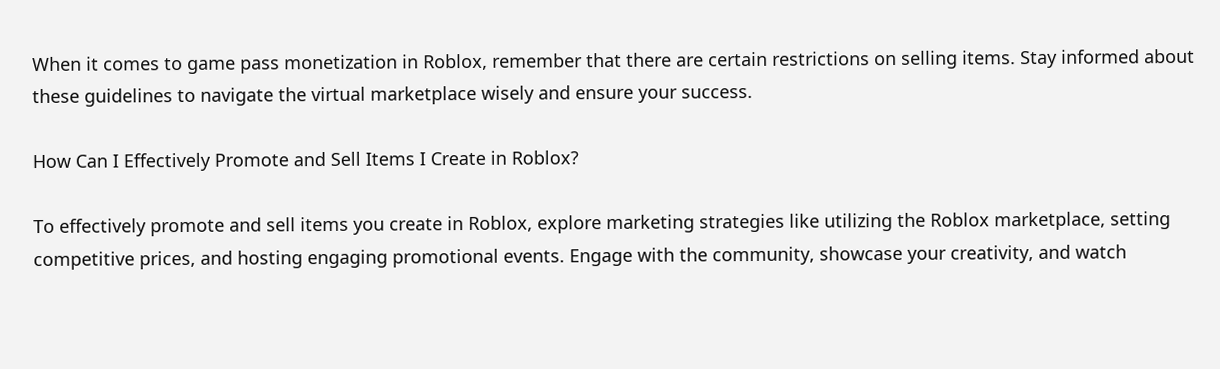When it comes to game pass monetization in Roblox, remember that there are certain restrictions on selling items. Stay informed about these guidelines to navigate the virtual marketplace wisely and ensure your success.

How Can I Effectively Promote and Sell Items I Create in Roblox?

To effectively promote and sell items you create in Roblox, explore marketing strategies like utilizing the Roblox marketplace, setting competitive prices, and hosting engaging promotional events. Engage with the community, showcase your creativity, and watch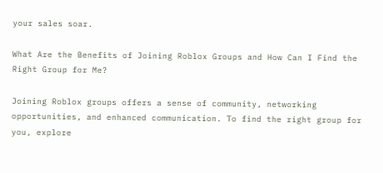your sales soar.

What Are the Benefits of Joining Roblox Groups and How Can I Find the Right Group for Me?

Joining Roblox groups offers a sense of community, networking opportunities, and enhanced communication. To find the right group for you, explore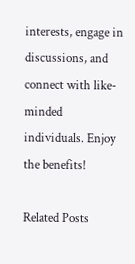interests, engage in discussions, and connect with like-minded individuals. Enjoy the benefits!

Related Posts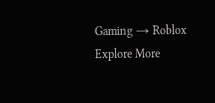Gaming → Roblox
Explore More